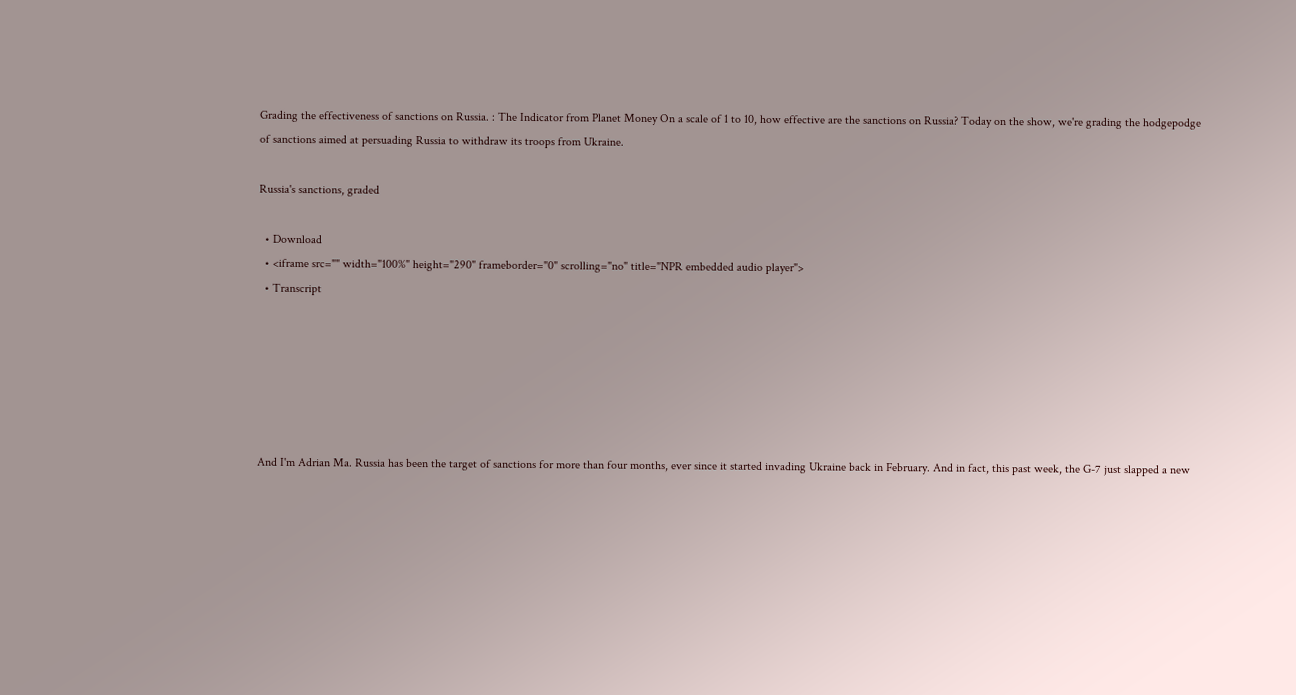Grading the effectiveness of sanctions on Russia. : The Indicator from Planet Money On a scale of 1 to 10, how effective are the sanctions on Russia? Today on the show, we're grading the hodgepodge of sanctions aimed at persuading Russia to withdraw its troops from Ukraine.

Russia's sanctions, graded

  • Download
  • <iframe src="" width="100%" height="290" frameborder="0" scrolling="no" title="NPR embedded audio player">
  • Transcript






And I'm Adrian Ma. Russia has been the target of sanctions for more than four months, ever since it started invading Ukraine back in February. And in fact, this past week, the G-7 just slapped a new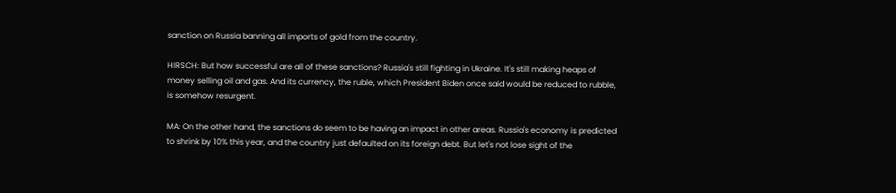sanction on Russia banning all imports of gold from the country.

HIRSCH: But how successful are all of these sanctions? Russia's still fighting in Ukraine. It's still making heaps of money selling oil and gas. And its currency, the ruble, which President Biden once said would be reduced to rubble, is somehow resurgent.

MA: On the other hand, the sanctions do seem to be having an impact in other areas. Russia's economy is predicted to shrink by 10% this year, and the country just defaulted on its foreign debt. But let's not lose sight of the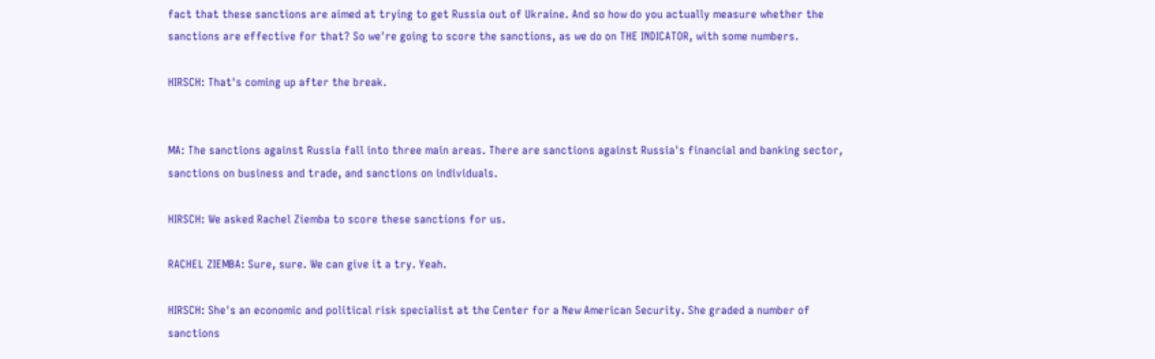fact that these sanctions are aimed at trying to get Russia out of Ukraine. And so how do you actually measure whether the sanctions are effective for that? So we're going to score the sanctions, as we do on THE INDICATOR, with some numbers.

HIRSCH: That's coming up after the break.


MA: The sanctions against Russia fall into three main areas. There are sanctions against Russia's financial and banking sector, sanctions on business and trade, and sanctions on individuals.

HIRSCH: We asked Rachel Ziemba to score these sanctions for us.

RACHEL ZIEMBA: Sure, sure. We can give it a try. Yeah.

HIRSCH: She's an economic and political risk specialist at the Center for a New American Security. She graded a number of sanctions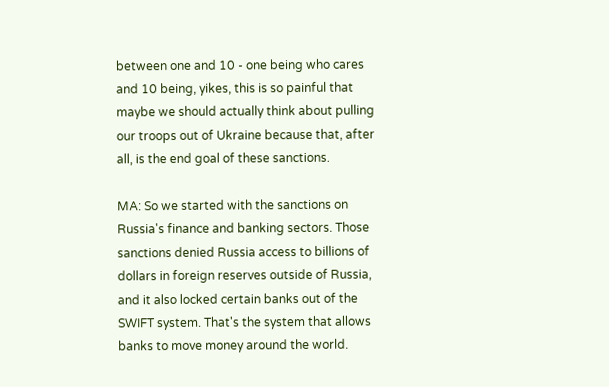between one and 10 - one being who cares and 10 being, yikes, this is so painful that maybe we should actually think about pulling our troops out of Ukraine because that, after all, is the end goal of these sanctions.

MA: So we started with the sanctions on Russia's finance and banking sectors. Those sanctions denied Russia access to billions of dollars in foreign reserves outside of Russia, and it also locked certain banks out of the SWIFT system. That's the system that allows banks to move money around the world.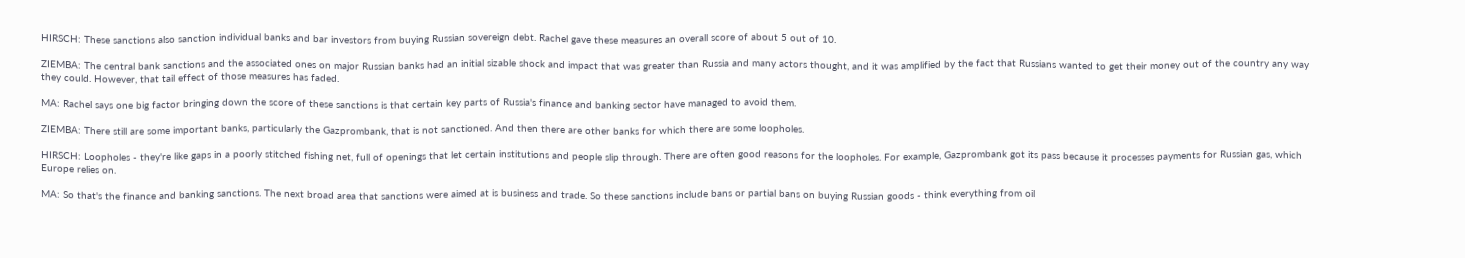HIRSCH: These sanctions also sanction individual banks and bar investors from buying Russian sovereign debt. Rachel gave these measures an overall score of about 5 out of 10.

ZIEMBA: The central bank sanctions and the associated ones on major Russian banks had an initial sizable shock and impact that was greater than Russia and many actors thought, and it was amplified by the fact that Russians wanted to get their money out of the country any way they could. However, that tail effect of those measures has faded.

MA: Rachel says one big factor bringing down the score of these sanctions is that certain key parts of Russia's finance and banking sector have managed to avoid them.

ZIEMBA: There still are some important banks, particularly the Gazprombank, that is not sanctioned. And then there are other banks for which there are some loopholes.

HIRSCH: Loopholes - they're like gaps in a poorly stitched fishing net, full of openings that let certain institutions and people slip through. There are often good reasons for the loopholes. For example, Gazprombank got its pass because it processes payments for Russian gas, which Europe relies on.

MA: So that's the finance and banking sanctions. The next broad area that sanctions were aimed at is business and trade. So these sanctions include bans or partial bans on buying Russian goods - think everything from oil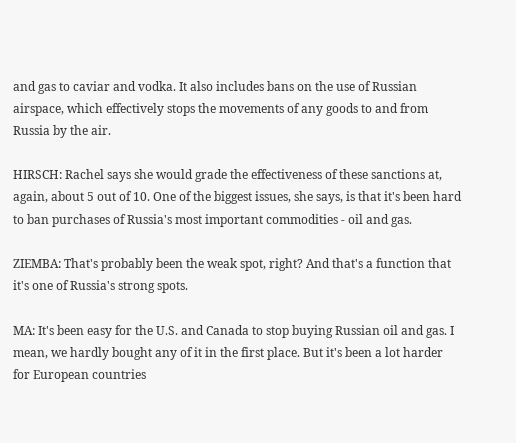and gas to caviar and vodka. It also includes bans on the use of Russian airspace, which effectively stops the movements of any goods to and from Russia by the air.

HIRSCH: Rachel says she would grade the effectiveness of these sanctions at, again, about 5 out of 10. One of the biggest issues, she says, is that it's been hard to ban purchases of Russia's most important commodities - oil and gas.

ZIEMBA: That's probably been the weak spot, right? And that's a function that it's one of Russia's strong spots.

MA: It's been easy for the U.S. and Canada to stop buying Russian oil and gas. I mean, we hardly bought any of it in the first place. But it's been a lot harder for European countries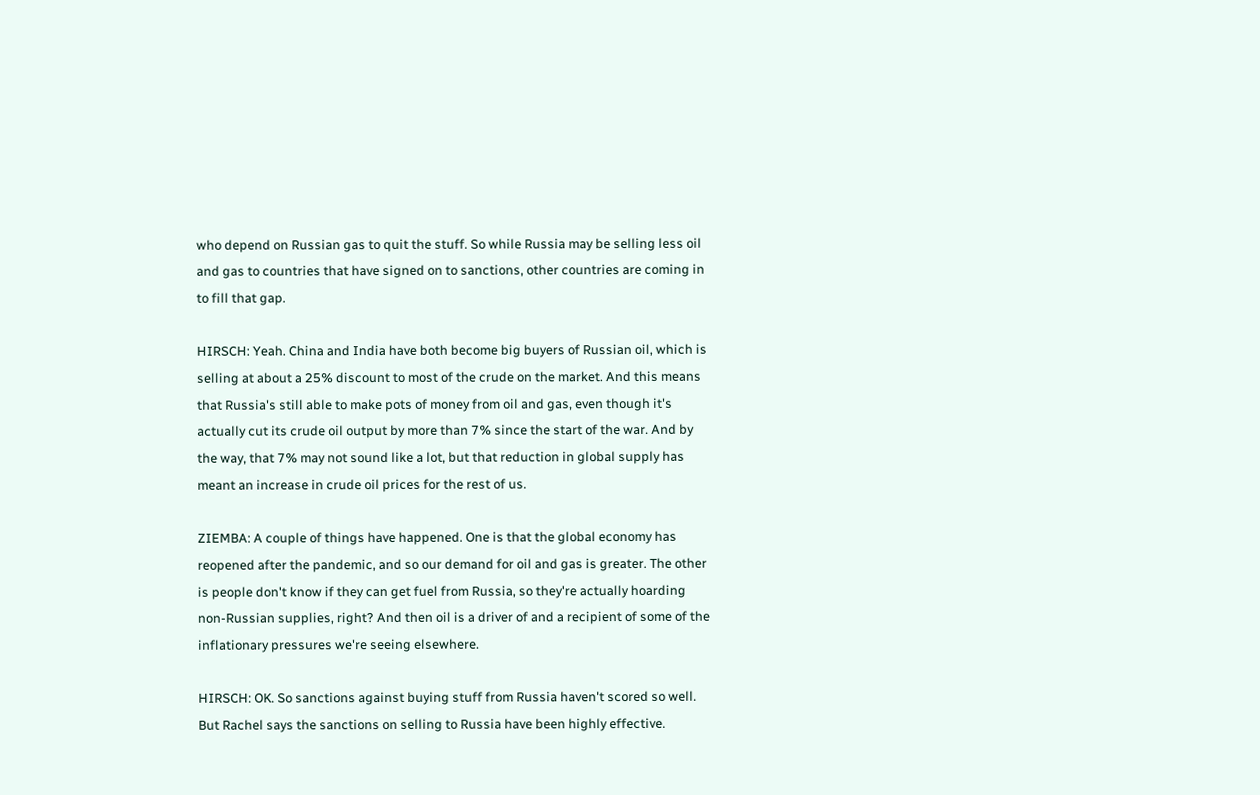who depend on Russian gas to quit the stuff. So while Russia may be selling less oil and gas to countries that have signed on to sanctions, other countries are coming in to fill that gap.

HIRSCH: Yeah. China and India have both become big buyers of Russian oil, which is selling at about a 25% discount to most of the crude on the market. And this means that Russia's still able to make pots of money from oil and gas, even though it's actually cut its crude oil output by more than 7% since the start of the war. And by the way, that 7% may not sound like a lot, but that reduction in global supply has meant an increase in crude oil prices for the rest of us.

ZIEMBA: A couple of things have happened. One is that the global economy has reopened after the pandemic, and so our demand for oil and gas is greater. The other is people don't know if they can get fuel from Russia, so they're actually hoarding non-Russian supplies, right? And then oil is a driver of and a recipient of some of the inflationary pressures we're seeing elsewhere.

HIRSCH: OK. So sanctions against buying stuff from Russia haven't scored so well. But Rachel says the sanctions on selling to Russia have been highly effective.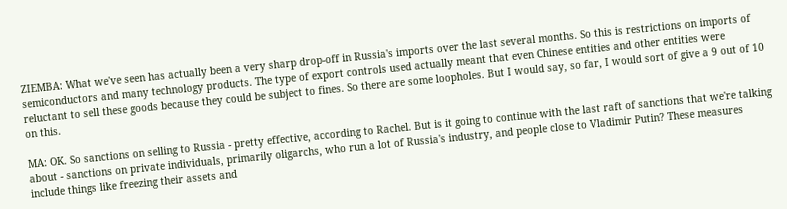ZIEMBA: What we've seen has actually been a very sharp drop-off in Russia's imports over the last several months. So this is restrictions on imports of semiconductors and many technology products. The type of export controls used actually meant that even Chinese entities and other entities were reluctant to sell these goods because they could be subject to fines. So there are some loopholes. But I would say, so far, I would sort of give a 9 out of 10 on this.

MA: OK. So sanctions on selling to Russia - pretty effective, according to Rachel. But is it going to continue with the last raft of sanctions that we're talking about - sanctions on private individuals, primarily oligarchs, who run a lot of Russia's industry, and people close to Vladimir Putin? These measures include things like freezing their assets and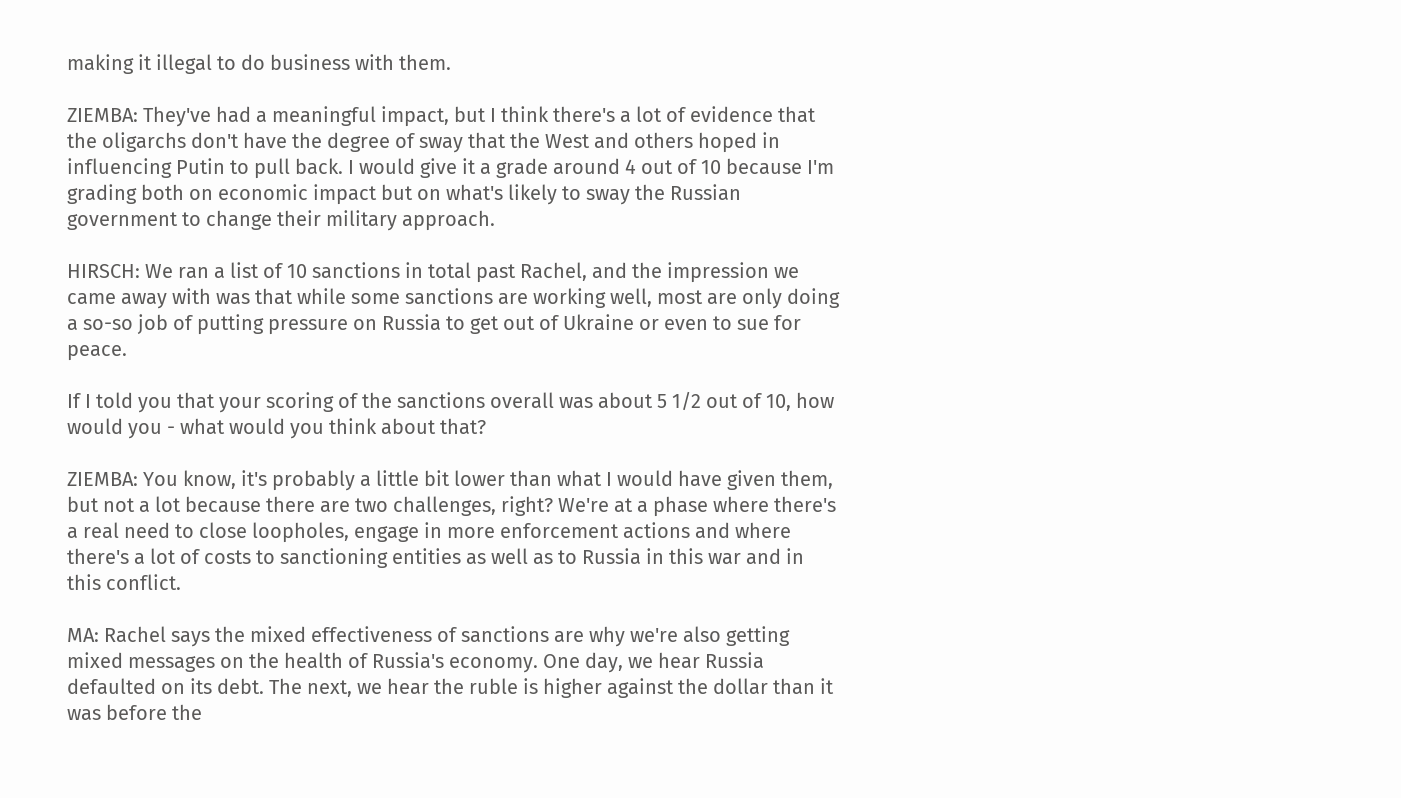making it illegal to do business with them.

ZIEMBA: They've had a meaningful impact, but I think there's a lot of evidence that the oligarchs don't have the degree of sway that the West and others hoped in influencing Putin to pull back. I would give it a grade around 4 out of 10 because I'm grading both on economic impact but on what's likely to sway the Russian government to change their military approach.

HIRSCH: We ran a list of 10 sanctions in total past Rachel, and the impression we came away with was that while some sanctions are working well, most are only doing a so-so job of putting pressure on Russia to get out of Ukraine or even to sue for peace.

If I told you that your scoring of the sanctions overall was about 5 1/2 out of 10, how would you - what would you think about that?

ZIEMBA: You know, it's probably a little bit lower than what I would have given them, but not a lot because there are two challenges, right? We're at a phase where there's a real need to close loopholes, engage in more enforcement actions and where there's a lot of costs to sanctioning entities as well as to Russia in this war and in this conflict.

MA: Rachel says the mixed effectiveness of sanctions are why we're also getting mixed messages on the health of Russia's economy. One day, we hear Russia defaulted on its debt. The next, we hear the ruble is higher against the dollar than it was before the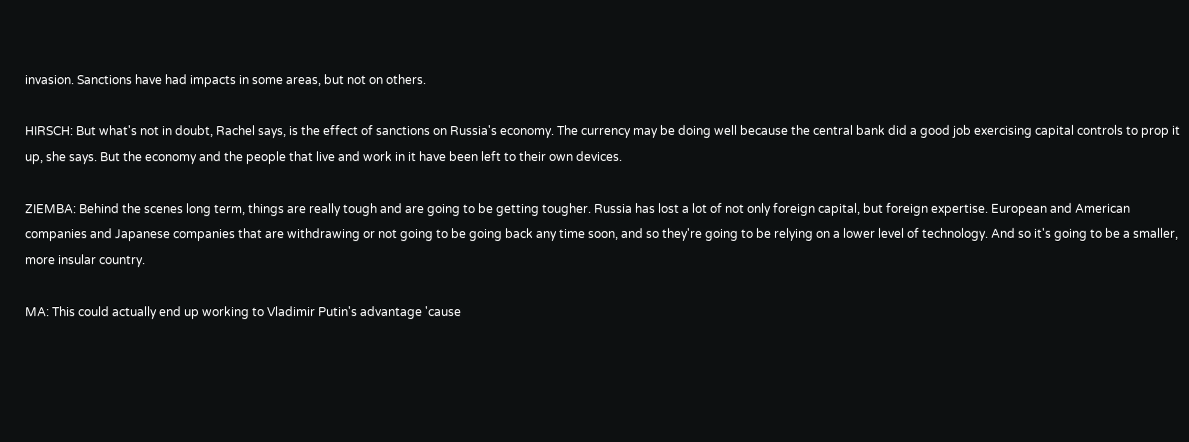invasion. Sanctions have had impacts in some areas, but not on others.

HIRSCH: But what's not in doubt, Rachel says, is the effect of sanctions on Russia's economy. The currency may be doing well because the central bank did a good job exercising capital controls to prop it up, she says. But the economy and the people that live and work in it have been left to their own devices.

ZIEMBA: Behind the scenes long term, things are really tough and are going to be getting tougher. Russia has lost a lot of not only foreign capital, but foreign expertise. European and American companies and Japanese companies that are withdrawing or not going to be going back any time soon, and so they're going to be relying on a lower level of technology. And so it's going to be a smaller, more insular country.

MA: This could actually end up working to Vladimir Putin's advantage 'cause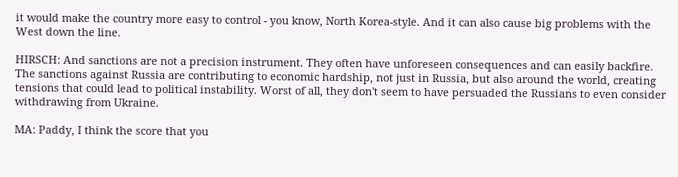it would make the country more easy to control - you know, North Korea-style. And it can also cause big problems with the West down the line.

HIRSCH: And sanctions are not a precision instrument. They often have unforeseen consequences and can easily backfire. The sanctions against Russia are contributing to economic hardship, not just in Russia, but also around the world, creating tensions that could lead to political instability. Worst of all, they don't seem to have persuaded the Russians to even consider withdrawing from Ukraine.

MA: Paddy, I think the score that you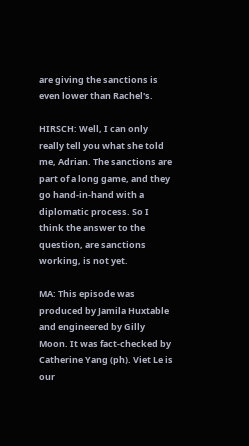are giving the sanctions is even lower than Rachel's.

HIRSCH: Well, I can only really tell you what she told me, Adrian. The sanctions are part of a long game, and they go hand-in-hand with a diplomatic process. So I think the answer to the question, are sanctions working, is not yet.

MA: This episode was produced by Jamila Huxtable and engineered by Gilly Moon. It was fact-checked by Catherine Yang (ph). Viet Le is our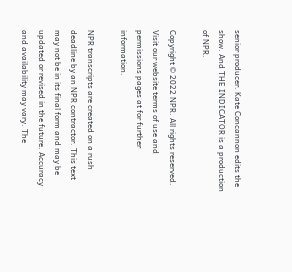senior producer. Kate Concannon edits the show. And THE INDICATOR is a production of NPR.

Copyright © 2022 NPR. All rights reserved. Visit our website terms of use and permissions pages at for further information.

NPR transcripts are created on a rush deadline by an NPR contractor. This text may not be in its final form and may be updated or revised in the future. Accuracy and availability may vary. The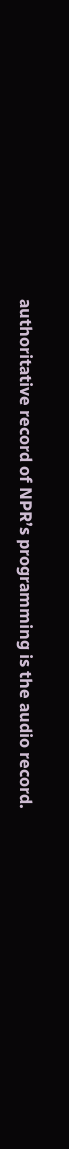authoritative record of NPR’s programming is the audio record.